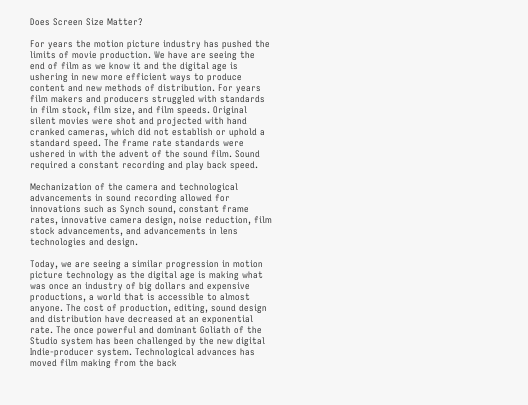Does Screen Size Matter?

For years the motion picture industry has pushed the limits of movie production. We have are seeing the end of film as we know it and the digital age is ushering in new more efficient ways to produce content and new methods of distribution. For years film makers and producers struggled with standards in film stock, film size, and film speeds. Original silent movies were shot and projected with hand cranked cameras, which did not establish or uphold a standard speed. The frame rate standards were ushered in with the advent of the sound film. Sound required a constant recording and play back speed.

Mechanization of the camera and technological advancements in sound recording allowed for innovations such as Synch sound, constant frame rates, innovative camera design, noise reduction, film stock advancements, and advancements in lens technologies and design.

Today, we are seeing a similar progression in motion picture technology as the digital age is making what was once an industry of big dollars and expensive productions, a world that is accessible to almost anyone. The cost of production, editing, sound design and distribution have decreased at an exponential rate. The once powerful and dominant Goliath of the Studio system has been challenged by the new digital Indie-producer system. Technological advances has moved film making from the back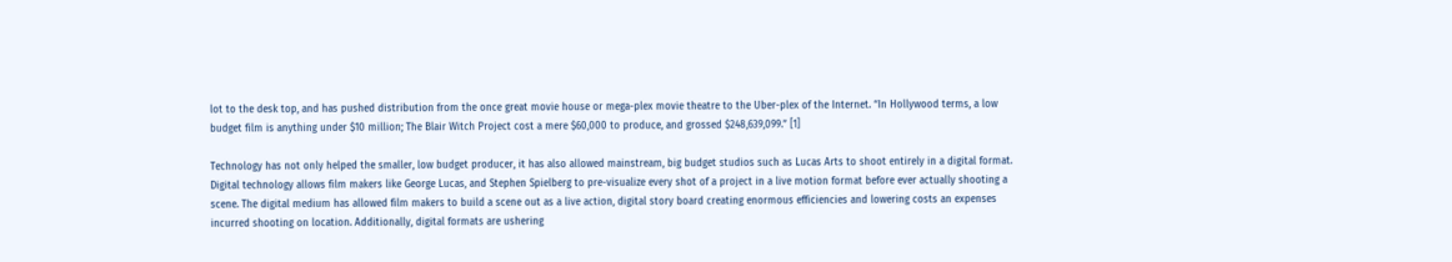lot to the desk top, and has pushed distribution from the once great movie house or mega-plex movie theatre to the Uber-plex of the Internet. “In Hollywood terms, a low budget film is anything under $10 million; The Blair Witch Project cost a mere $60,000 to produce, and grossed $248,639,099.” [1]

Technology has not only helped the smaller, low budget producer, it has also allowed mainstream, big budget studios such as Lucas Arts to shoot entirely in a digital format. Digital technology allows film makers like George Lucas, and Stephen Spielberg to pre-visualize every shot of a project in a live motion format before ever actually shooting a scene. The digital medium has allowed film makers to build a scene out as a live action, digital story board creating enormous efficiencies and lowering costs an expenses incurred shooting on location. Additionally, digital formats are ushering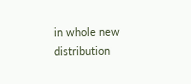in whole new distribution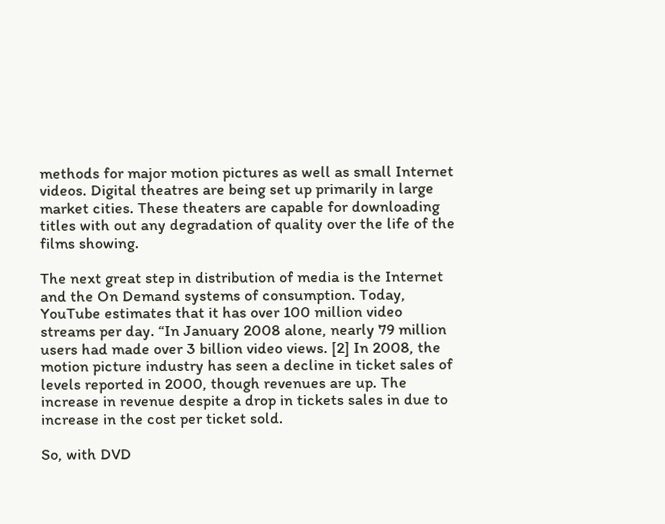methods for major motion pictures as well as small Internet videos. Digital theatres are being set up primarily in large market cities. These theaters are capable for downloading titles with out any degradation of quality over the life of the films showing.

The next great step in distribution of media is the Internet and the On Demand systems of consumption. Today, YouTube estimates that it has over 100 million video streams per day. “In January 2008 alone, nearly 79 million users had made over 3 billion video views. [2] In 2008, the motion picture industry has seen a decline in ticket sales of levels reported in 2000, though revenues are up. The increase in revenue despite a drop in tickets sales in due to increase in the cost per ticket sold.

So, with DVD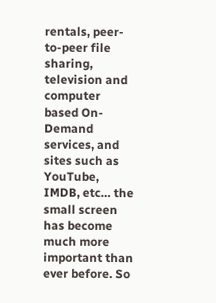rentals, peer-to-peer file sharing, television and computer based On-Demand services, and sites such as YouTube, IMDB, etc… the small screen has become much more important than ever before. So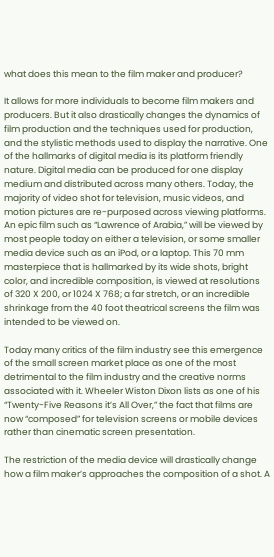what does this mean to the film maker and producer?

It allows for more individuals to become film makers and producers. But it also drastically changes the dynamics of film production and the techniques used for production, and the stylistic methods used to display the narrative. One of the hallmarks of digital media is its platform friendly nature. Digital media can be produced for one display medium and distributed across many others. Today, the majority of video shot for television, music videos, and motion pictures are re-purposed across viewing platforms. An epic film such as “Lawrence of Arabia,” will be viewed by most people today on either a television, or some smaller media device such as an iPod, or a laptop. This 70 mm masterpiece that is hallmarked by its wide shots, bright color, and incredible composition, is viewed at resolutions of 320 X 200, or 1024 X 768; a far stretch, or an incredible shrinkage from the 40 foot theatrical screens the film was intended to be viewed on.

Today many critics of the film industry see this emergence of the small screen market place as one of the most detrimental to the film industry and the creative norms associated with it. Wheeler Wiston Dixon lists as one of his “Twenty-Five Reasons it’s All Over,” the fact that films are now “composed” for television screens or mobile devices rather than cinematic screen presentation.

The restriction of the media device will drastically change how a film maker’s approaches the composition of a shot. A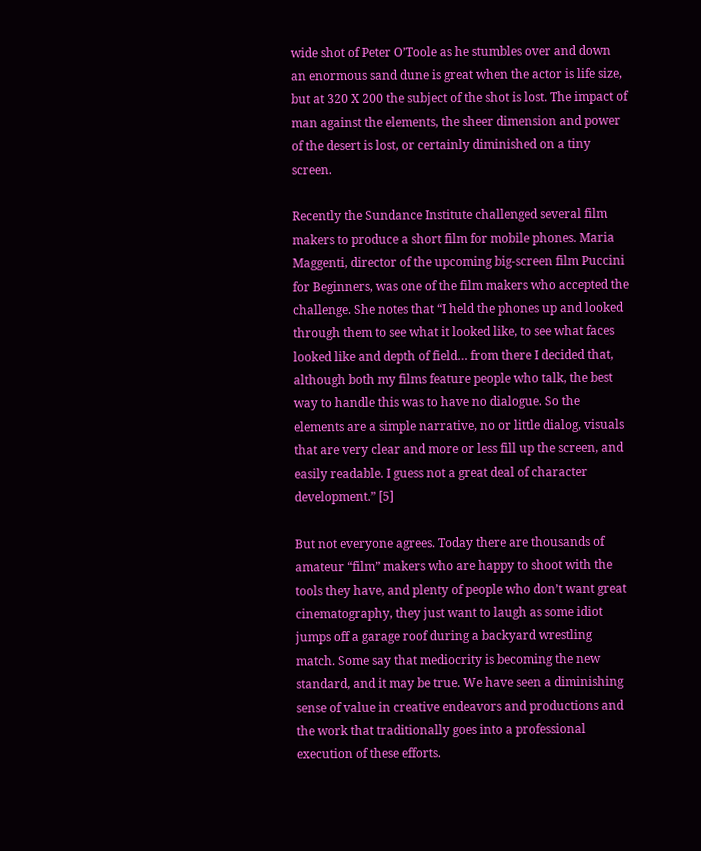wide shot of Peter O’Toole as he stumbles over and down an enormous sand dune is great when the actor is life size, but at 320 X 200 the subject of the shot is lost. The impact of man against the elements, the sheer dimension and power of the desert is lost, or certainly diminished on a tiny screen.

Recently the Sundance Institute challenged several film makers to produce a short film for mobile phones. Maria Maggenti, director of the upcoming big-screen film Puccini for Beginners, was one of the film makers who accepted the challenge. She notes that “I held the phones up and looked through them to see what it looked like, to see what faces looked like and depth of field… from there I decided that, although both my films feature people who talk, the best way to handle this was to have no dialogue. So the elements are a simple narrative, no or little dialog, visuals that are very clear and more or less fill up the screen, and easily readable. I guess not a great deal of character development.” [5]

But not everyone agrees. Today there are thousands of amateur “film” makers who are happy to shoot with the tools they have, and plenty of people who don’t want great cinematography, they just want to laugh as some idiot jumps off a garage roof during a backyard wrestling match. Some say that mediocrity is becoming the new standard, and it may be true. We have seen a diminishing sense of value in creative endeavors and productions and the work that traditionally goes into a professional execution of these efforts.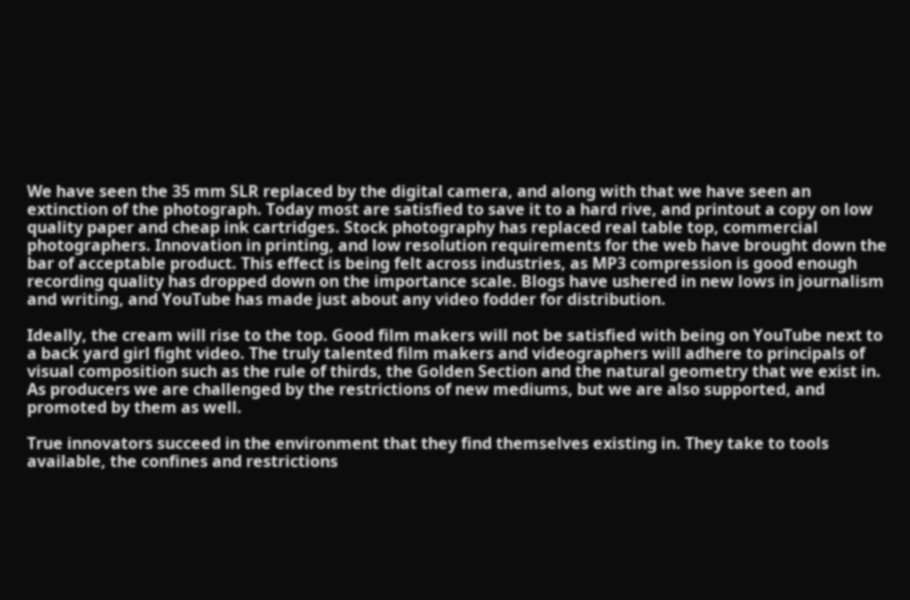We have seen the 35 mm SLR replaced by the digital camera, and along with that we have seen an extinction of the photograph. Today most are satisfied to save it to a hard rive, and printout a copy on low quality paper and cheap ink cartridges. Stock photography has replaced real table top, commercial photographers. Innovation in printing, and low resolution requirements for the web have brought down the bar of acceptable product. This effect is being felt across industries, as MP3 compression is good enough recording quality has dropped down on the importance scale. Blogs have ushered in new lows in journalism and writing, and YouTube has made just about any video fodder for distribution.

Ideally, the cream will rise to the top. Good film makers will not be satisfied with being on YouTube next to a back yard girl fight video. The truly talented film makers and videographers will adhere to principals of visual composition such as the rule of thirds, the Golden Section and the natural geometry that we exist in. As producers we are challenged by the restrictions of new mediums, but we are also supported, and promoted by them as well.

True innovators succeed in the environment that they find themselves existing in. They take to tools available, the confines and restrictions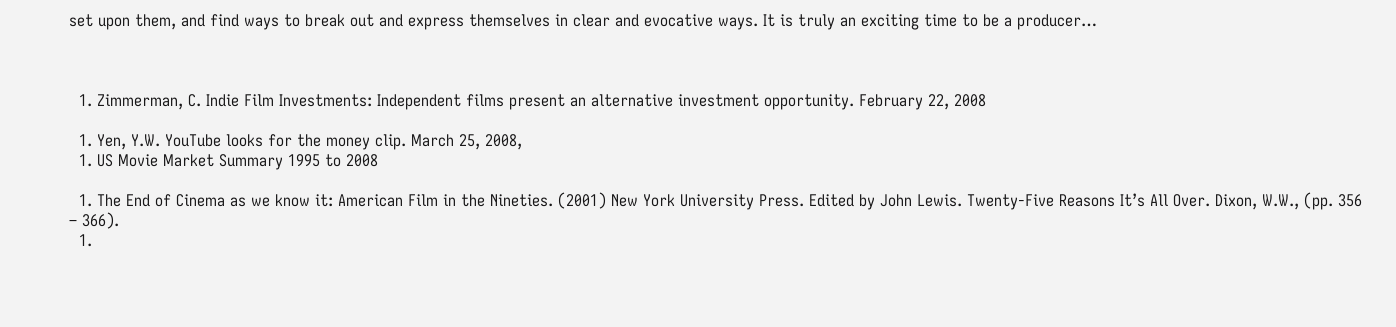set upon them, and find ways to break out and express themselves in clear and evocative ways. It is truly an exciting time to be a producer…



  1. Zimmerman, C. Indie Film Investments: Independent films present an alternative investment opportunity. February 22, 2008

  1. Yen, Y.W. YouTube looks for the money clip. March 25, 2008,
  1. US Movie Market Summary 1995 to 2008

  1. The End of Cinema as we know it: American Film in the Nineties. (2001) New York University Press. Edited by John Lewis. Twenty-Five Reasons It’s All Over. Dixon, W.W., (pp. 356 – 366).
  1.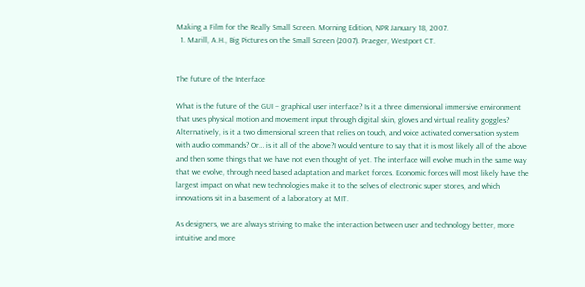Making a Film for the Really Small Screen. Morning Edition, NPR January 18, 2007.
  1. Marill, A.H., Big Pictures on the Small Screen (2007). Praeger, Westport CT.


The future of the Interface

What is the future of the GUI – graphical user interface? Is it a three dimensional immersive environment that uses physical motion and movement input through digital skin, gloves and virtual reality goggles? Alternatively, is it a two dimensional screen that relies on touch, and voice activated conversation system with audio commands? Or… is it all of the above?I would venture to say that it is most likely all of the above and then some things that we have not even thought of yet. The interface will evolve much in the same way that we evolve, through need based adaptation and market forces. Economic forces will most likely have the largest impact on what new technologies make it to the selves of electronic super stores, and which innovations sit in a basement of a laboratory at MIT.

As designers, we are always striving to make the interaction between user and technology better, more intuitive and more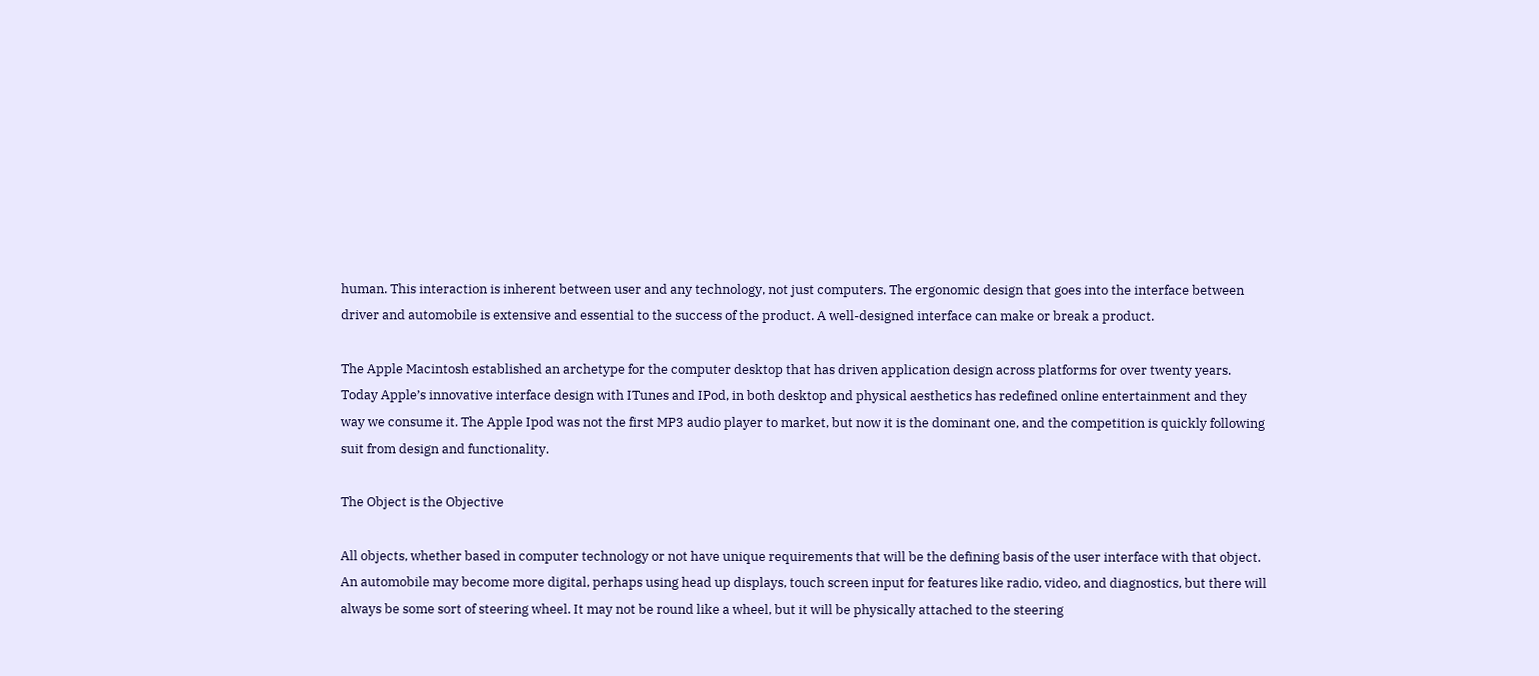human. This interaction is inherent between user and any technology, not just computers. The ergonomic design that goes into the interface between driver and automobile is extensive and essential to the success of the product. A well-designed interface can make or break a product.

The Apple Macintosh established an archetype for the computer desktop that has driven application design across platforms for over twenty years. Today Apple’s innovative interface design with ITunes and IPod, in both desktop and physical aesthetics has redefined online entertainment and they way we consume it. The Apple Ipod was not the first MP3 audio player to market, but now it is the dominant one, and the competition is quickly following suit from design and functionality.

The Object is the Objective

All objects, whether based in computer technology or not have unique requirements that will be the defining basis of the user interface with that object. An automobile may become more digital, perhaps using head up displays, touch screen input for features like radio, video, and diagnostics, but there will always be some sort of steering wheel. It may not be round like a wheel, but it will be physically attached to the steering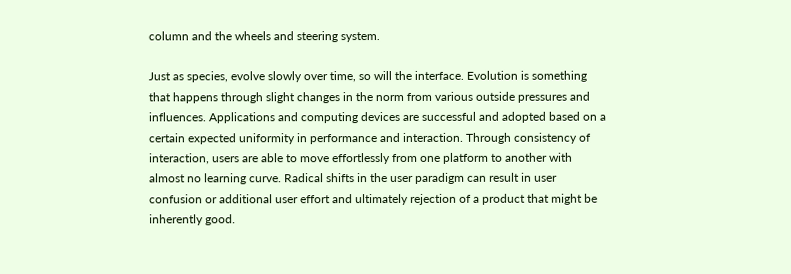column and the wheels and steering system.

Just as species, evolve slowly over time, so will the interface. Evolution is something that happens through slight changes in the norm from various outside pressures and influences. Applications and computing devices are successful and adopted based on a certain expected uniformity in performance and interaction. Through consistency of interaction, users are able to move effortlessly from one platform to another with almost no learning curve. Radical shifts in the user paradigm can result in user confusion or additional user effort and ultimately rejection of a product that might be inherently good.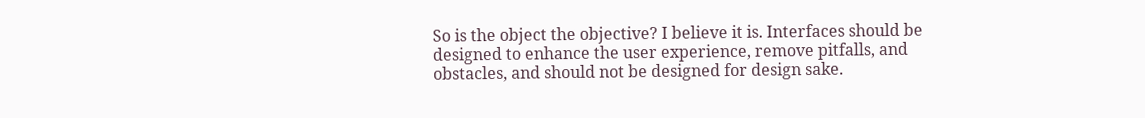So is the object the objective? I believe it is. Interfaces should be designed to enhance the user experience, remove pitfalls, and obstacles, and should not be designed for design sake.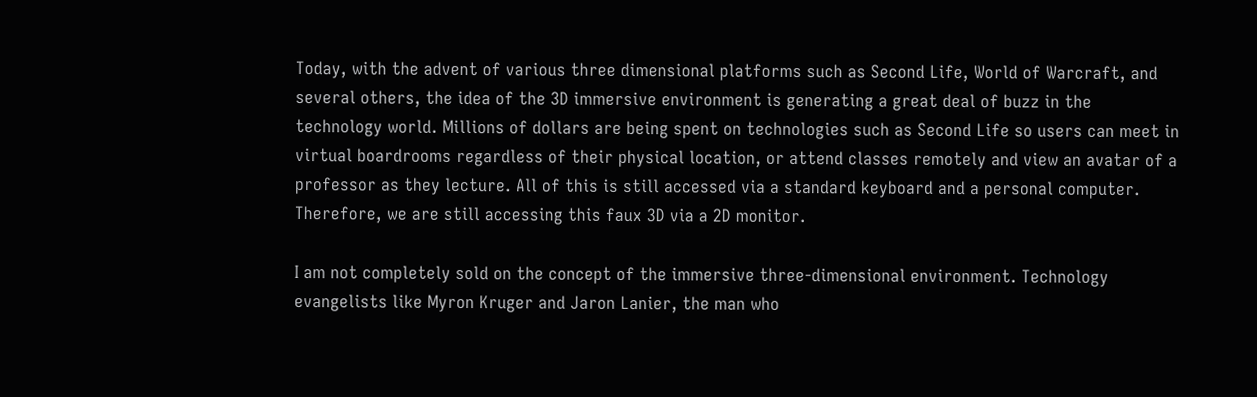Today, with the advent of various three dimensional platforms such as Second Life, World of Warcraft, and several others, the idea of the 3D immersive environment is generating a great deal of buzz in the technology world. Millions of dollars are being spent on technologies such as Second Life so users can meet in virtual boardrooms regardless of their physical location, or attend classes remotely and view an avatar of a professor as they lecture. All of this is still accessed via a standard keyboard and a personal computer. Therefore, we are still accessing this faux 3D via a 2D monitor.

I am not completely sold on the concept of the immersive three-dimensional environment. Technology evangelists like Myron Kruger and Jaron Lanier, the man who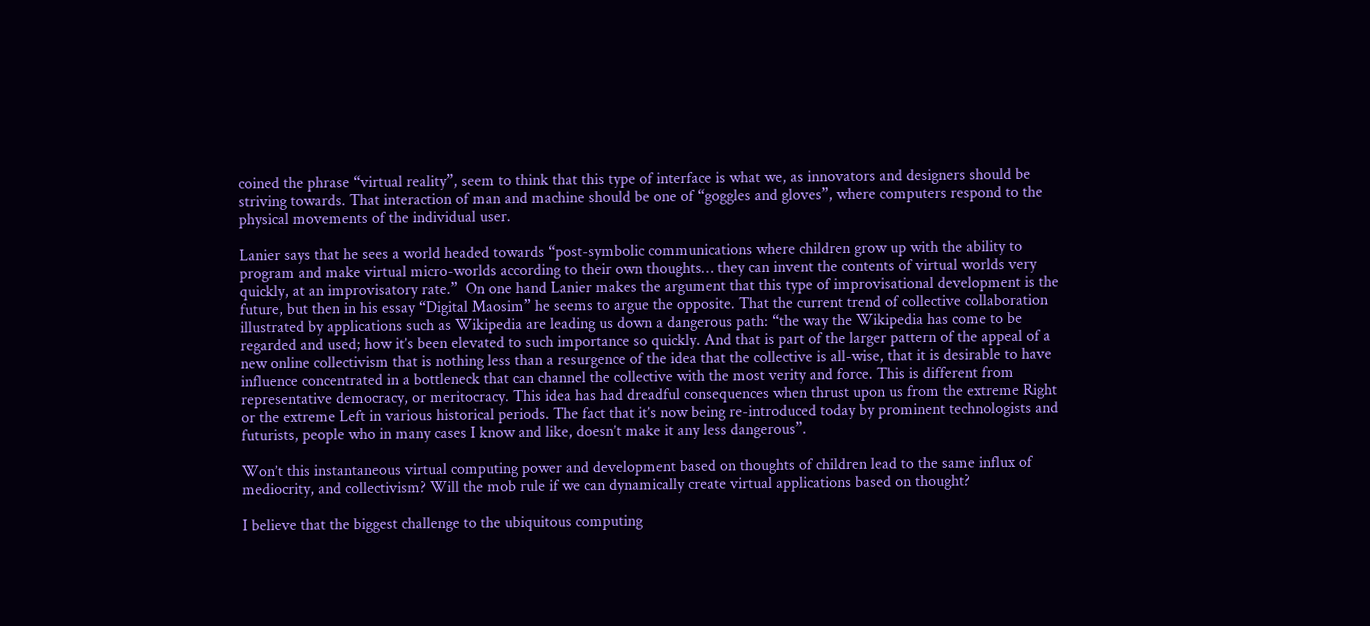coined the phrase “virtual reality”, seem to think that this type of interface is what we, as innovators and designers should be striving towards. That interaction of man and machine should be one of “goggles and gloves”, where computers respond to the physical movements of the individual user.

Lanier says that he sees a world headed towards “post-symbolic communications where children grow up with the ability to program and make virtual micro-worlds according to their own thoughts… they can invent the contents of virtual worlds very quickly, at an improvisatory rate.”  On one hand Lanier makes the argument that this type of improvisational development is the future, but then in his essay “Digital Maosim” he seems to argue the opposite. That the current trend of collective collaboration illustrated by applications such as Wikipedia are leading us down a dangerous path: “the way the Wikipedia has come to be regarded and used; how it’s been elevated to such importance so quickly. And that is part of the larger pattern of the appeal of a new online collectivism that is nothing less than a resurgence of the idea that the collective is all-wise, that it is desirable to have influence concentrated in a bottleneck that can channel the collective with the most verity and force. This is different from representative democracy, or meritocracy. This idea has had dreadful consequences when thrust upon us from the extreme Right or the extreme Left in various historical periods. The fact that it’s now being re-introduced today by prominent technologists and futurists, people who in many cases I know and like, doesn’t make it any less dangerous”.

Won’t this instantaneous virtual computing power and development based on thoughts of children lead to the same influx of mediocrity, and collectivism? Will the mob rule if we can dynamically create virtual applications based on thought?

I believe that the biggest challenge to the ubiquitous computing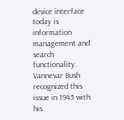device interface today is information management and search functionality. Vannevar Bush recognized this issue in 1945 with his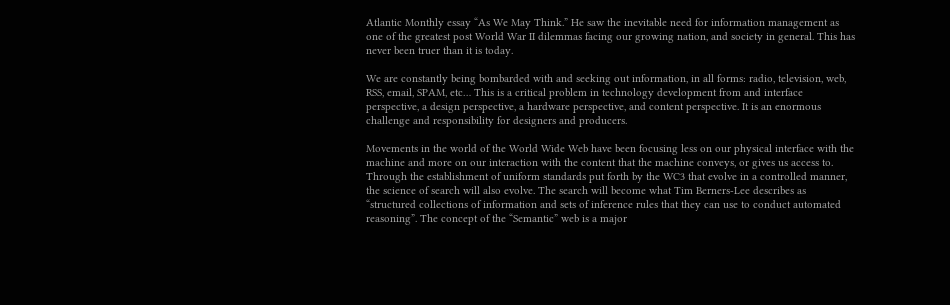Atlantic Monthly essay “As We May Think.” He saw the inevitable need for information management as one of the greatest post World War II dilemmas facing our growing nation, and society in general. This has never been truer than it is today.

We are constantly being bombarded with and seeking out information, in all forms: radio, television, web, RSS, email, SPAM, etc… This is a critical problem in technology development from and interface perspective, a design perspective, a hardware perspective, and content perspective. It is an enormous challenge and responsibility for designers and producers.

Movements in the world of the World Wide Web have been focusing less on our physical interface with the machine and more on our interaction with the content that the machine conveys, or gives us access to. Through the establishment of uniform standards put forth by the WC3 that evolve in a controlled manner, the science of search will also evolve. The search will become what Tim Berners-Lee describes as “structured collections of information and sets of inference rules that they can use to conduct automated reasoning”. The concept of the “Semantic” web is a major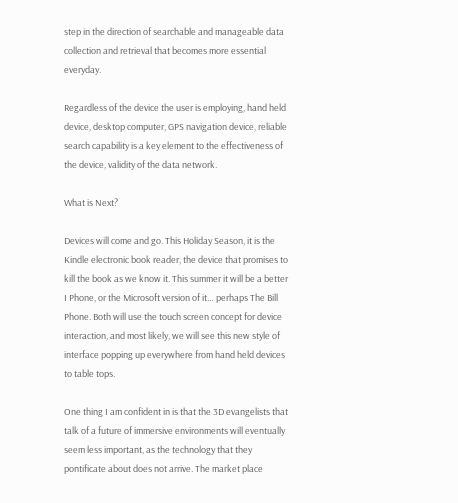step in the direction of searchable and manageable data collection and retrieval that becomes more essential everyday.

Regardless of the device the user is employing, hand held device, desktop computer, GPS navigation device, reliable search capability is a key element to the effectiveness of the device, validity of the data network.

What is Next?

Devices will come and go. This Holiday Season, it is the Kindle electronic book reader, the device that promises to kill the book as we know it. This summer it will be a better I Phone, or the Microsoft version of it… perhaps The Bill Phone. Both will use the touch screen concept for device interaction, and most likely, we will see this new style of interface popping up everywhere from hand held devices to table tops.

One thing I am confident in is that the 3D evangelists that talk of a future of immersive environments will eventually seem less important, as the technology that they pontificate about does not arrive. The market place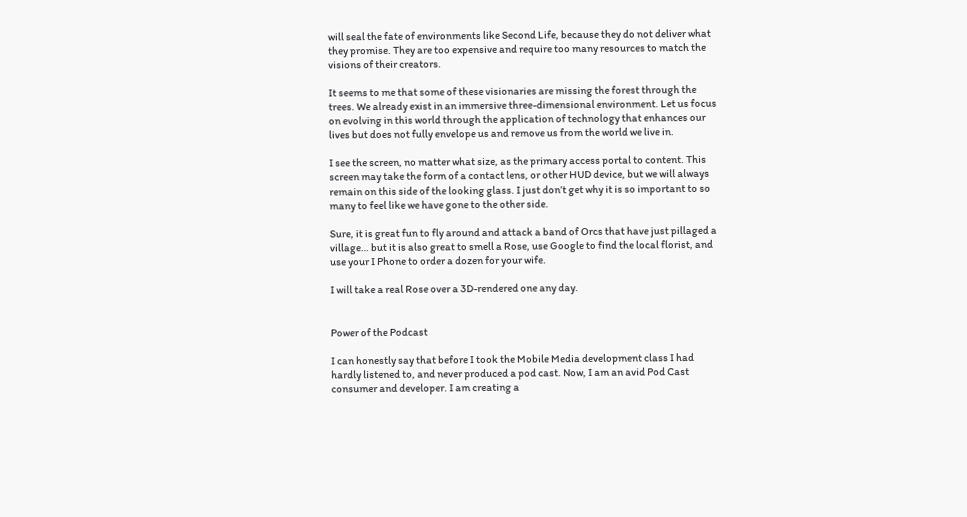will seal the fate of environments like Second Life, because they do not deliver what they promise. They are too expensive and require too many resources to match the visions of their creators.

It seems to me that some of these visionaries are missing the forest through the trees. We already exist in an immersive three-dimensional environment. Let us focus on evolving in this world through the application of technology that enhances our lives but does not fully envelope us and remove us from the world we live in.

I see the screen, no matter what size, as the primary access portal to content. This screen may take the form of a contact lens, or other HUD device, but we will always remain on this side of the looking glass. I just don’t get why it is so important to so many to feel like we have gone to the other side.

Sure, it is great fun to fly around and attack a band of Orcs that have just pillaged a village… but it is also great to smell a Rose, use Google to find the local florist, and use your I Phone to order a dozen for your wife.

I will take a real Rose over a 3D-rendered one any day.


Power of the Podcast

I can honestly say that before I took the Mobile Media development class I had hardly listened to, and never produced a pod cast. Now, I am an avid Pod Cast consumer and developer. I am creating a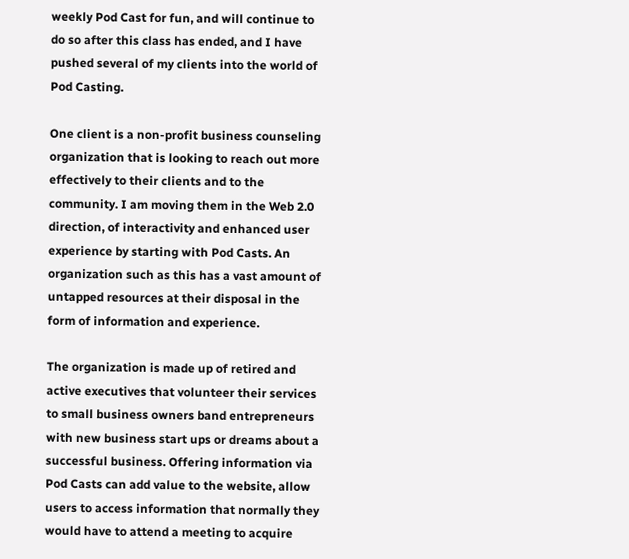weekly Pod Cast for fun, and will continue to do so after this class has ended, and I have pushed several of my clients into the world of Pod Casting.

One client is a non-profit business counseling organization that is looking to reach out more effectively to their clients and to the community. I am moving them in the Web 2.0 direction, of interactivity and enhanced user experience by starting with Pod Casts. An organization such as this has a vast amount of untapped resources at their disposal in the form of information and experience.

The organization is made up of retired and active executives that volunteer their services to small business owners band entrepreneurs with new business start ups or dreams about a successful business. Offering information via Pod Casts can add value to the website, allow users to access information that normally they would have to attend a meeting to acquire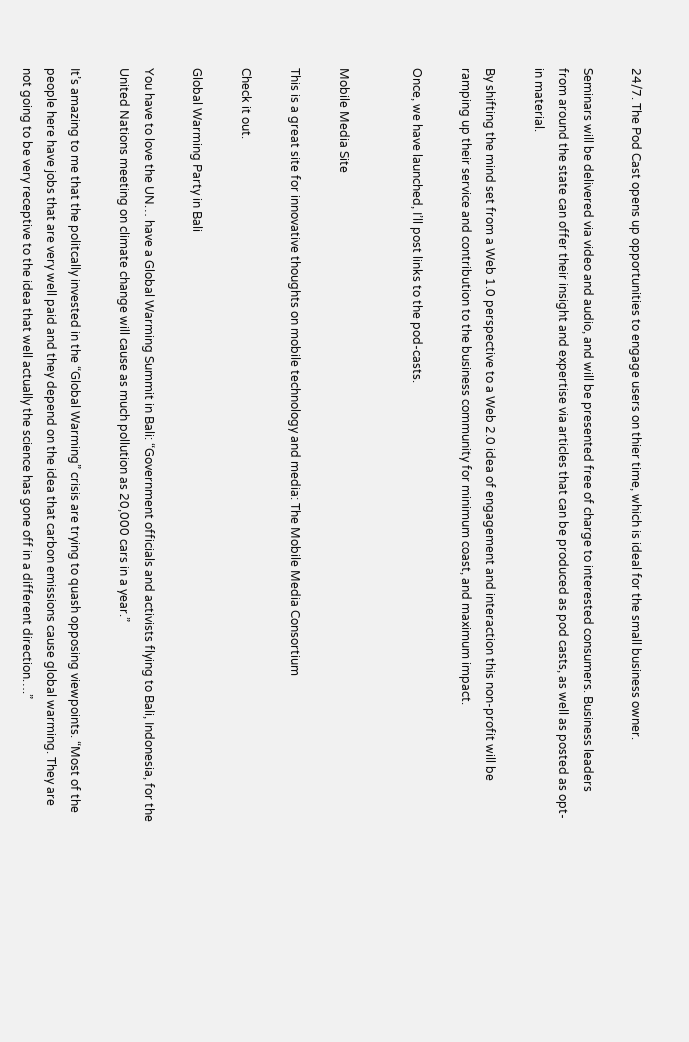24/7. The Pod Cast opens up opportunities to engage users on thier time, which is ideal for the small business owner.

Seminars will be delivered via video and audio, and will be presented free of charge to interested consumers. Business leaders from around the state can offer their insight and expertise via articles that can be produced as pod casts, as well as posted as opt-in material.

By shifting the mind set from a Web 1.0 perspective to a Web 2.0 idea of engagement and interaction this non-profit will be ramping up their service and contribution to the business community for minimum coast, and maximum impact.

Once, we have launched, I’ll post links to the pod-casts.


Mobile Media Site

This is a great site for innovative thoughts on mobile technology and media: The Mobile Media Consortium

Check it out.

Global Warming Party in Bali

You have to love the UN… have a Global Warming Summit in Bali: “Government officials and activists flying to Bali, Indonesia, for the United Nations meeting on climate change will cause as much pollution as 20,000 cars in a year.”

It’s amazing to me that the politcally invested in the “Global Warming” crisis are trying to quash opposing viewpoints. “Most of the people here have jobs that are very well paid and they depend on the idea that carbon emissions cause global warming. They are not going to be very receptive to the idea that well actually the science has gone off in a different direction….”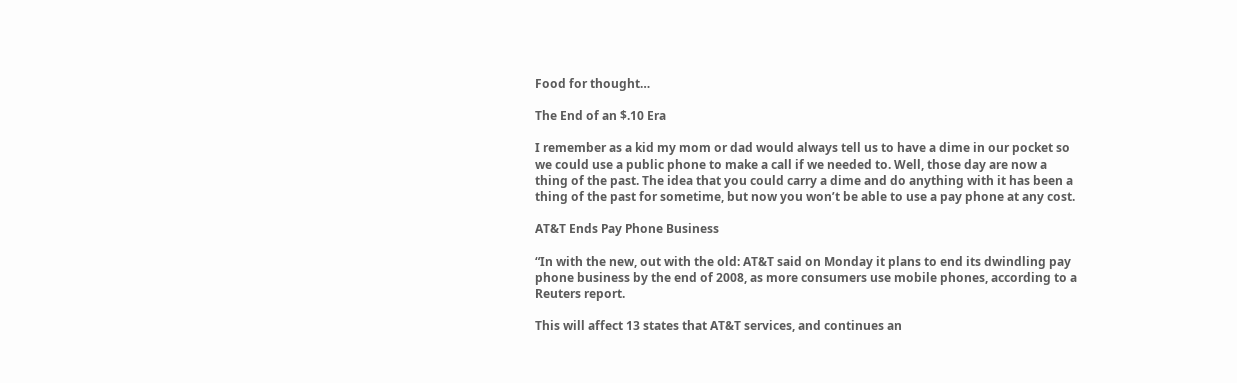Food for thought…

The End of an $.10 Era

I remember as a kid my mom or dad would always tell us to have a dime in our pocket so we could use a public phone to make a call if we needed to. Well, those day are now a thing of the past. The idea that you could carry a dime and do anything with it has been a thing of the past for sometime, but now you won’t be able to use a pay phone at any cost.

AT&T Ends Pay Phone Business

“In with the new, out with the old: AT&T said on Monday it plans to end its dwindling pay phone business by the end of 2008, as more consumers use mobile phones, according to a Reuters report.

This will affect 13 states that AT&T services, and continues an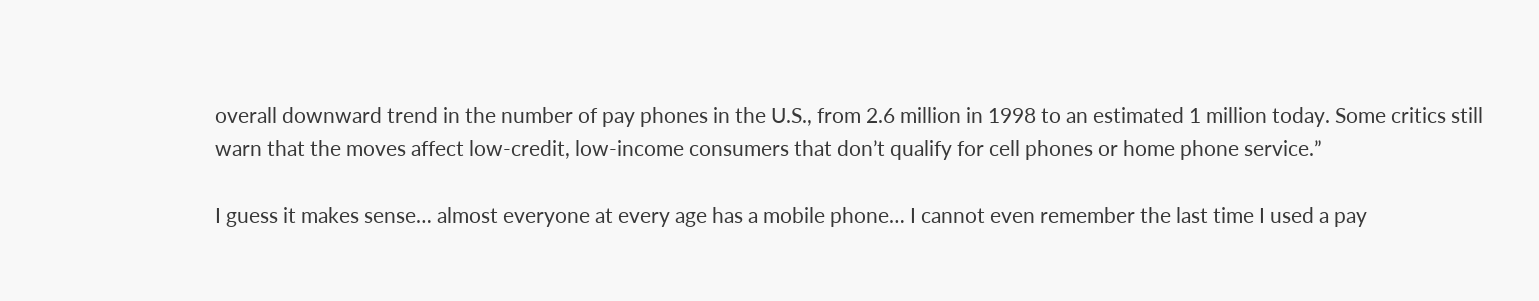overall downward trend in the number of pay phones in the U.S., from 2.6 million in 1998 to an estimated 1 million today. Some critics still warn that the moves affect low-credit, low-income consumers that don’t qualify for cell phones or home phone service.”

I guess it makes sense… almost everyone at every age has a mobile phone… I cannot even remember the last time I used a pay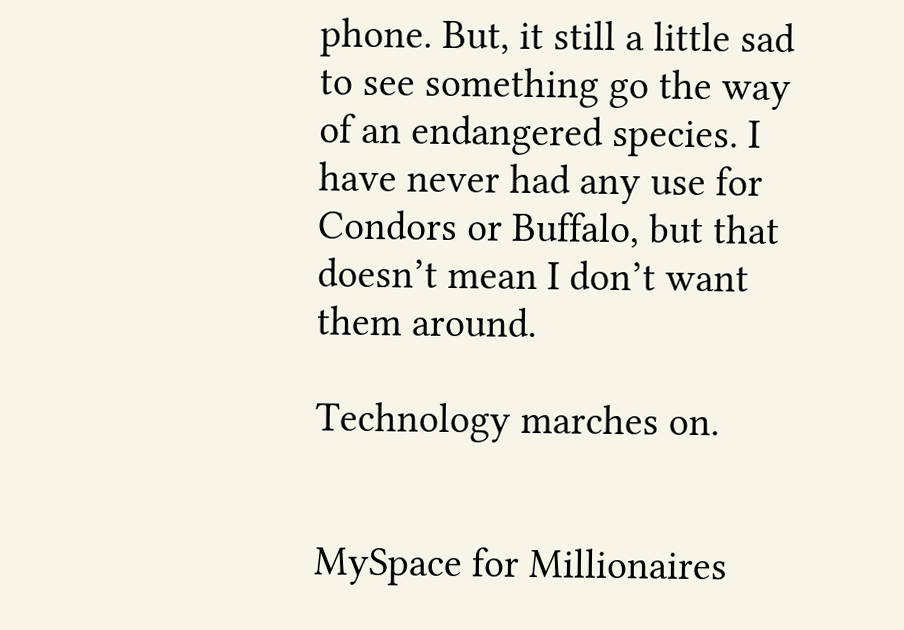phone. But, it still a little sad to see something go the way of an endangered species. I have never had any use for Condors or Buffalo, but that doesn’t mean I don’t want them around.

Technology marches on.


MySpace for Millionaires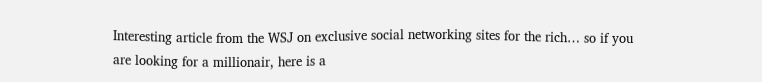Interesting article from the WSJ on exclusive social networking sites for the rich… so if you are looking for a millionair, here is a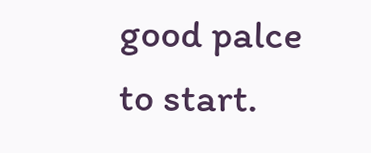good palce to start.